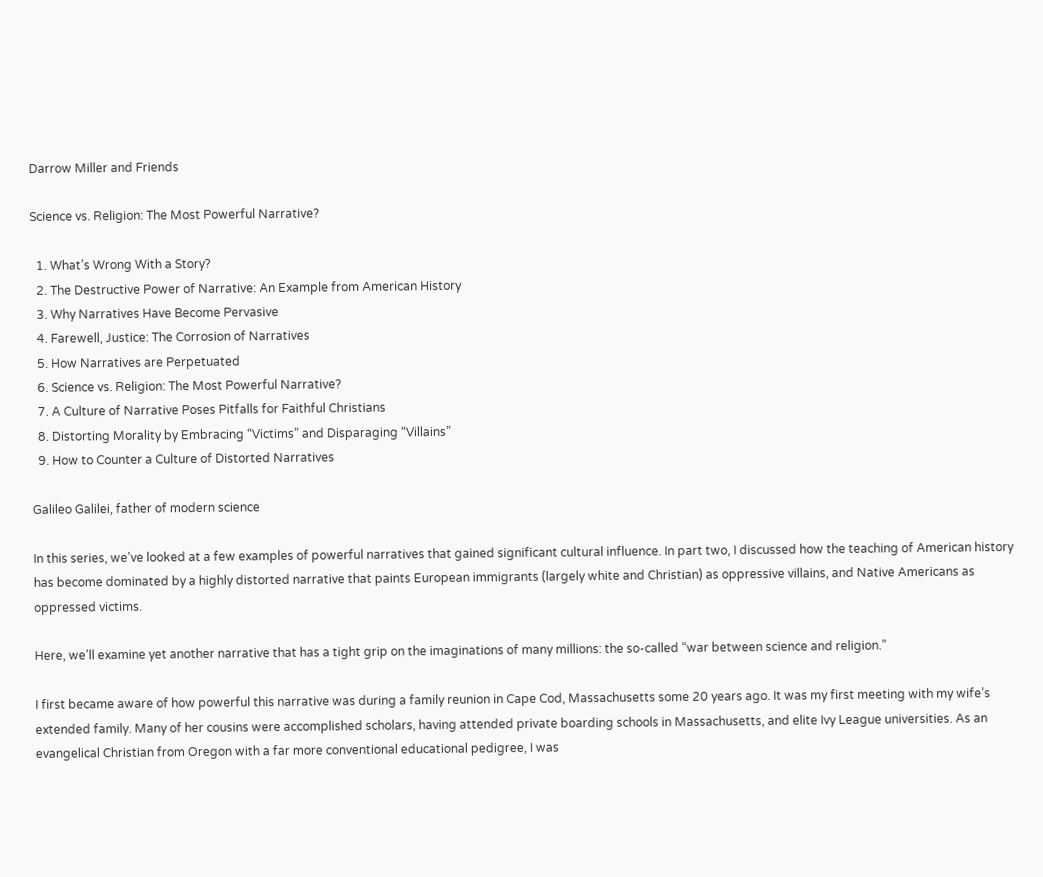Darrow Miller and Friends

Science vs. Religion: The Most Powerful Narrative?

  1. What’s Wrong With a Story?
  2. The Destructive Power of Narrative: An Example from American History
  3. Why Narratives Have Become Pervasive
  4. Farewell, Justice: The Corrosion of Narratives
  5. How Narratives are Perpetuated
  6. Science vs. Religion: The Most Powerful Narrative?
  7. A Culture of Narrative Poses Pitfalls for Faithful Christians
  8. Distorting Morality by Embracing “Victims” and Disparaging “Villains”
  9. How to Counter a Culture of Distorted Narratives

Galileo Galilei, father of modern science

In this series, we’ve looked at a few examples of powerful narratives that gained significant cultural influence. In part two, I discussed how the teaching of American history has become dominated by a highly distorted narrative that paints European immigrants (largely white and Christian) as oppressive villains, and Native Americans as oppressed victims.

Here, we’ll examine yet another narrative that has a tight grip on the imaginations of many millions: the so-called “war between science and religion.”

I first became aware of how powerful this narrative was during a family reunion in Cape Cod, Massachusetts some 20 years ago. It was my first meeting with my wife’s extended family. Many of her cousins were accomplished scholars, having attended private boarding schools in Massachusetts, and elite Ivy League universities. As an evangelical Christian from Oregon with a far more conventional educational pedigree, I was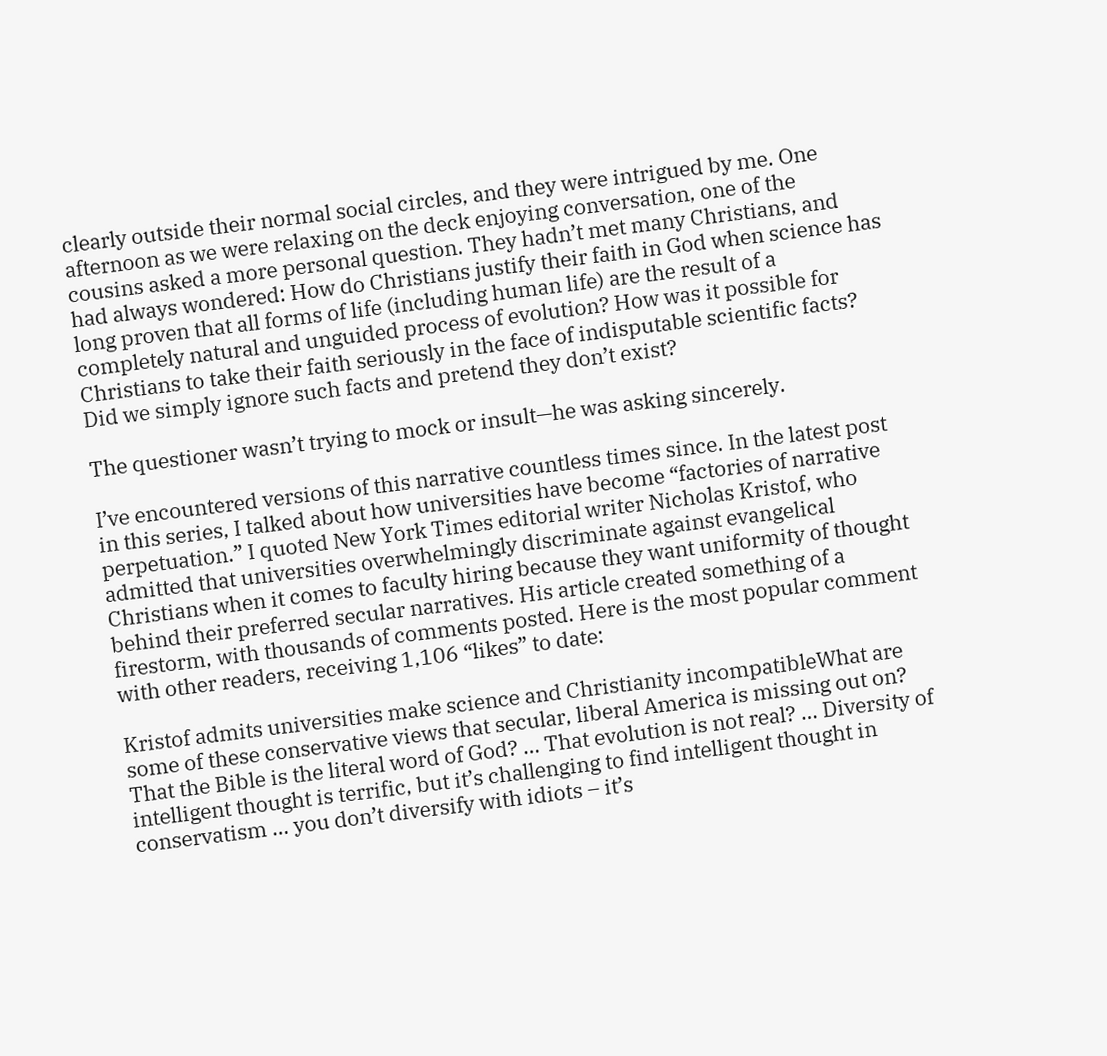clearly outside their normal social circles, and they were intrigued by me. One afternoon as we were relaxing on the deck enjoying conversation, one of the cousins asked a more personal question. They hadn’t met many Christians, and had always wondered: How do Christians justify their faith in God when science has long proven that all forms of life (including human life) are the result of a completely natural and unguided process of evolution? How was it possible for Christians to take their faith seriously in the face of indisputable scientific facts? Did we simply ignore such facts and pretend they don’t exist?

The questioner wasn’t trying to mock or insult—he was asking sincerely.

I’ve encountered versions of this narrative countless times since. In the latest post in this series, I talked about how universities have become “factories of narrative perpetuation.” I quoted New York Times editorial writer Nicholas Kristof, who admitted that universities overwhelmingly discriminate against evangelical Christians when it comes to faculty hiring because they want uniformity of thought behind their preferred secular narratives. His article created something of a firestorm, with thousands of comments posted. Here is the most popular comment with other readers, receiving 1,106 “likes” to date:

Kristof admits universities make science and Christianity incompatibleWhat are some of these conservative views that secular, liberal America is missing out on? That the Bible is the literal word of God? … That evolution is not real? … Diversity of intelligent thought is terrific, but it’s challenging to find intelligent thought in conservatism … you don’t diversify with idiots – it’s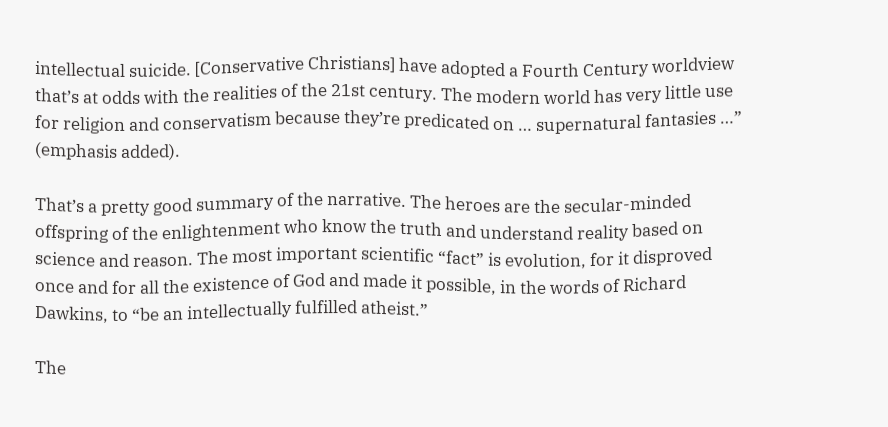intellectual suicide. [Conservative Christians] have adopted a Fourth Century worldview that’s at odds with the realities of the 21st century. The modern world has very little use for religion and conservatism because they’re predicated on … supernatural fantasies …” (emphasis added).

That’s a pretty good summary of the narrative. The heroes are the secular-minded offspring of the enlightenment who know the truth and understand reality based on science and reason. The most important scientific “fact” is evolution, for it disproved once and for all the existence of God and made it possible, in the words of Richard Dawkins, to “be an intellectually fulfilled atheist.”

The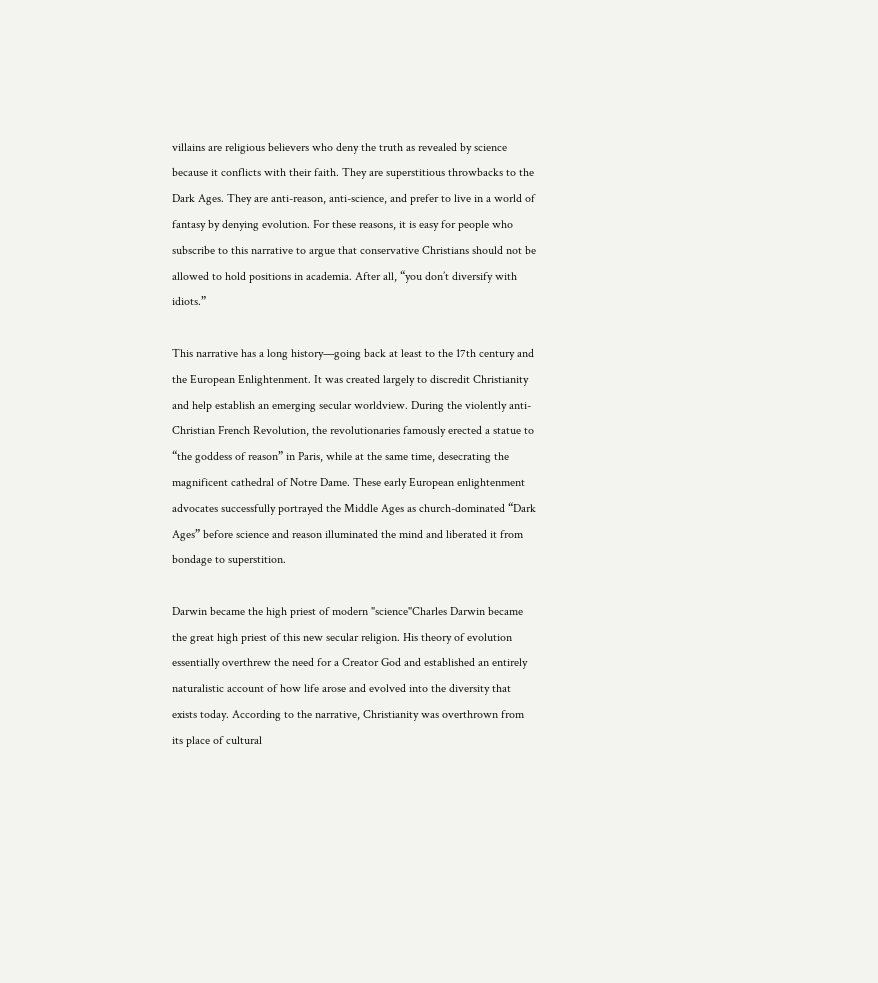villains are religious believers who deny the truth as revealed by science because it conflicts with their faith. They are superstitious throwbacks to the Dark Ages. They are anti-reason, anti-science, and prefer to live in a world of fantasy by denying evolution. For these reasons, it is easy for people who subscribe to this narrative to argue that conservative Christians should not be allowed to hold positions in academia. After all, “you don’t diversify with idiots.”

This narrative has a long history—going back at least to the 17th century and the European Enlightenment. It was created largely to discredit Christianity and help establish an emerging secular worldview. During the violently anti-Christian French Revolution, the revolutionaries famously erected a statue to “the goddess of reason” in Paris, while at the same time, desecrating the magnificent cathedral of Notre Dame. These early European enlightenment advocates successfully portrayed the Middle Ages as church-dominated “Dark Ages” before science and reason illuminated the mind and liberated it from bondage to superstition.

Darwin became the high priest of modern "science"Charles Darwin became the great high priest of this new secular religion. His theory of evolution essentially overthrew the need for a Creator God and established an entirely naturalistic account of how life arose and evolved into the diversity that exists today. According to the narrative, Christianity was overthrown from its place of cultural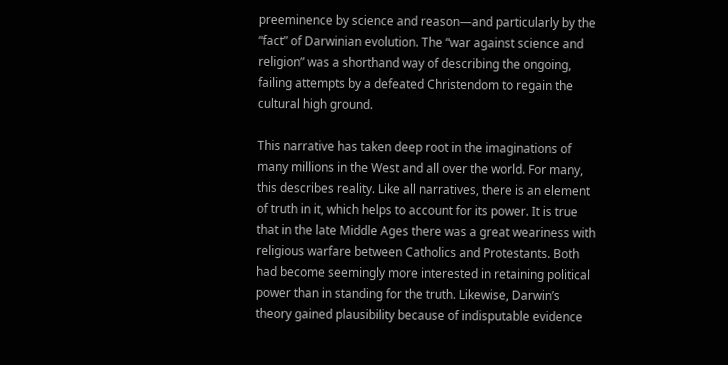preeminence by science and reason—and particularly by the “fact” of Darwinian evolution. The “war against science and religion” was a shorthand way of describing the ongoing, failing attempts by a defeated Christendom to regain the cultural high ground.

This narrative has taken deep root in the imaginations of many millions in the West and all over the world. For many, this describes reality. Like all narratives, there is an element of truth in it, which helps to account for its power. It is true that in the late Middle Ages there was a great weariness with religious warfare between Catholics and Protestants. Both had become seemingly more interested in retaining political power than in standing for the truth. Likewise, Darwin’s theory gained plausibility because of indisputable evidence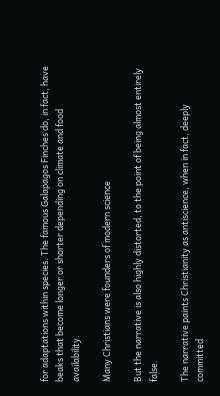for adaptations within species. The famous Galapagos Finches do, in fact, have beaks that become longer or shorter depending on climate and food availability.

Many Christians were founders of modern science

But the narrative is also highly distorted, to the point of being almost entirely false.

The narrative paints Christianity as antiscience, when in fact, deeply committed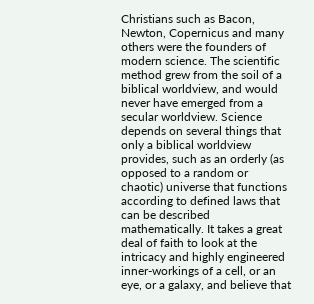Christians such as Bacon, Newton, Copernicus and many others were the founders of modern science. The scientific method grew from the soil of a biblical worldview, and would never have emerged from a secular worldview. Science depends on several things that only a biblical worldview provides, such as an orderly (as opposed to a random or chaotic) universe that functions according to defined laws that can be described mathematically. It takes a great deal of faith to look at the intricacy and highly engineered inner-workings of a cell, or an eye, or a galaxy, and believe that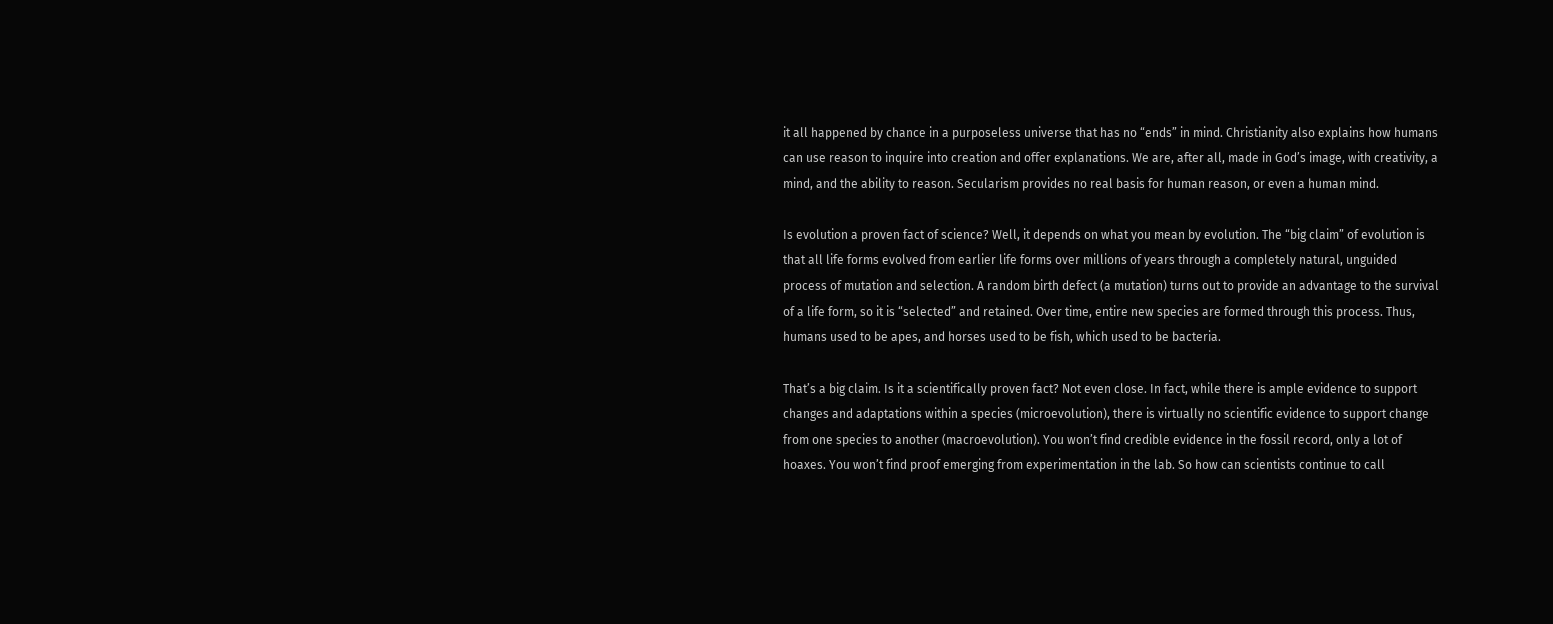it all happened by chance in a purposeless universe that has no “ends” in mind. Christianity also explains how humans can use reason to inquire into creation and offer explanations. We are, after all, made in God’s image, with creativity, a mind, and the ability to reason. Secularism provides no real basis for human reason, or even a human mind.

Is evolution a proven fact of science? Well, it depends on what you mean by evolution. The “big claim” of evolution is that all life forms evolved from earlier life forms over millions of years through a completely natural, unguided process of mutation and selection. A random birth defect (a mutation) turns out to provide an advantage to the survival of a life form, so it is “selected” and retained. Over time, entire new species are formed through this process. Thus, humans used to be apes, and horses used to be fish, which used to be bacteria.

That’s a big claim. Is it a scientifically proven fact? Not even close. In fact, while there is ample evidence to support changes and adaptations within a species (microevolution), there is virtually no scientific evidence to support change from one species to another (macroevolution). You won’t find credible evidence in the fossil record, only a lot of hoaxes. You won’t find proof emerging from experimentation in the lab. So how can scientists continue to call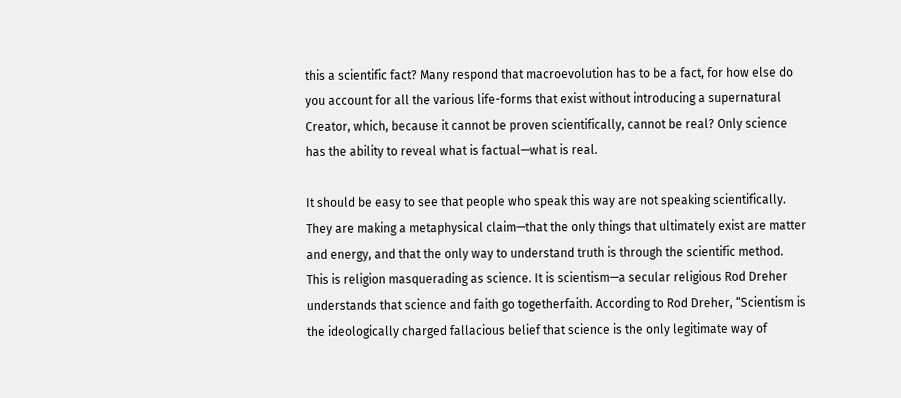this a scientific fact? Many respond that macroevolution has to be a fact, for how else do you account for all the various life-forms that exist without introducing a supernatural Creator, which, because it cannot be proven scientifically, cannot be real? Only science has the ability to reveal what is factual—what is real.

It should be easy to see that people who speak this way are not speaking scientifically. They are making a metaphysical claim—that the only things that ultimately exist are matter and energy, and that the only way to understand truth is through the scientific method. This is religion masquerading as science. It is scientism—a secular religious Rod Dreher understands that science and faith go togetherfaith. According to Rod Dreher, “Scientism is the ideologically charged fallacious belief that science is the only legitimate way of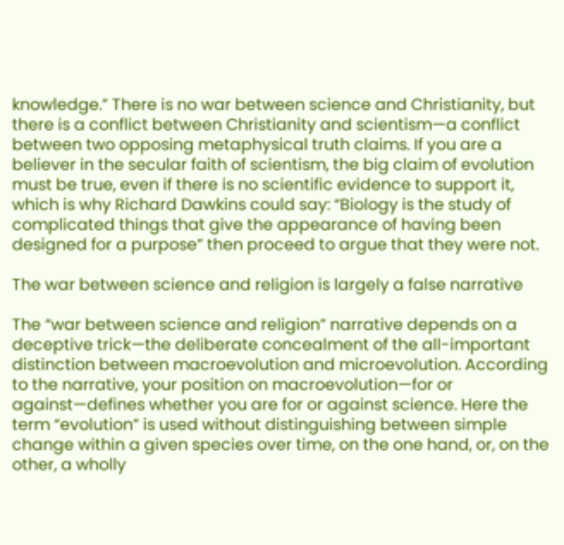knowledge.” There is no war between science and Christianity, but there is a conflict between Christianity and scientism—a conflict between two opposing metaphysical truth claims. If you are a believer in the secular faith of scientism, the big claim of evolution must be true, even if there is no scientific evidence to support it, which is why Richard Dawkins could say: “Biology is the study of complicated things that give the appearance of having been designed for a purpose” then proceed to argue that they were not.

The war between science and religion is largely a false narrative

The “war between science and religion” narrative depends on a deceptive trick—the deliberate concealment of the all-important distinction between macroevolution and microevolution. According to the narrative, your position on macroevolution—for or against—defines whether you are for or against science. Here the term “evolution” is used without distinguishing between simple change within a given species over time, on the one hand, or, on the other, a wholly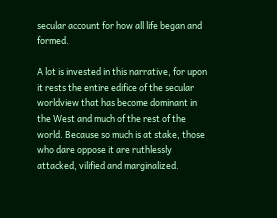secular account for how all life began and formed.

A lot is invested in this narrative, for upon it rests the entire edifice of the secular worldview that has become dominant in the West and much of the rest of the world. Because so much is at stake, those who dare oppose it are ruthlessly attacked, vilified and marginalized.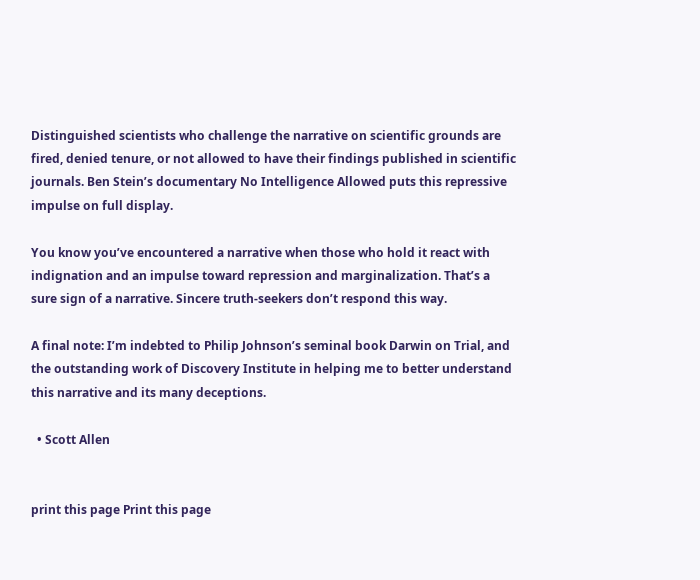Distinguished scientists who challenge the narrative on scientific grounds are fired, denied tenure, or not allowed to have their findings published in scientific journals. Ben Stein’s documentary No Intelligence Allowed puts this repressive impulse on full display.

You know you’ve encountered a narrative when those who hold it react with indignation and an impulse toward repression and marginalization. That’s a sure sign of a narrative. Sincere truth-seekers don’t respond this way.

A final note: I’m indebted to Philip Johnson’s seminal book Darwin on Trial, and the outstanding work of Discovery Institute in helping me to better understand this narrative and its many deceptions.

  • Scott Allen


print this page Print this page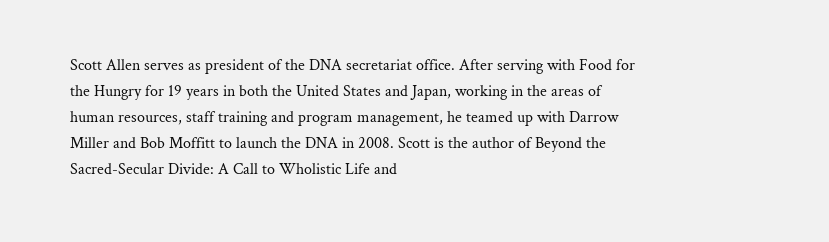Scott Allen serves as president of the DNA secretariat office. After serving with Food for the Hungry for 19 years in both the United States and Japan, working in the areas of human resources, staff training and program management, he teamed up with Darrow Miller and Bob Moffitt to launch the DNA in 2008. Scott is the author of Beyond the Sacred-Secular Divide: A Call to Wholistic Life and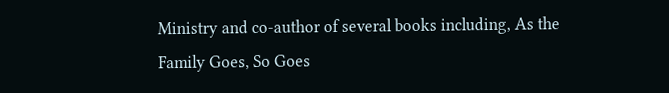Ministry and co-author of several books including, As the Family Goes, So Goes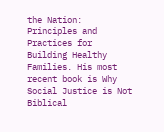the Nation: Principles and Practices for Building Healthy Families. His most recent book is Why Social Justice is Not Biblical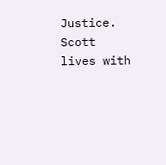Justice. Scott lives with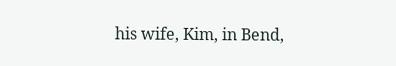his wife, Kim, in Bend,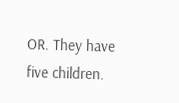OR. They have five children.